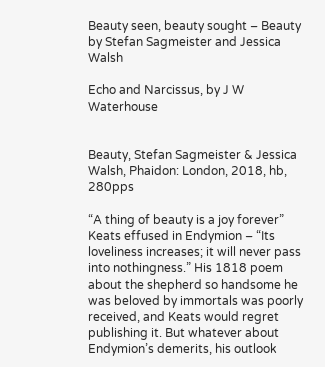Beauty seen, beauty sought – Beauty by Stefan Sagmeister and Jessica Walsh

Echo and Narcissus, by J W Waterhouse


Beauty, Stefan Sagmeister & Jessica Walsh, Phaidon: London, 2018, hb, 280pps

“A thing of beauty is a joy forever” Keats effused in Endymion – “Its loveliness increases; it will never pass into nothingness.” His 1818 poem about the shepherd so handsome he was beloved by immortals was poorly received, and Keats would regret publishing it. But whatever about Endymion’s demerits, his outlook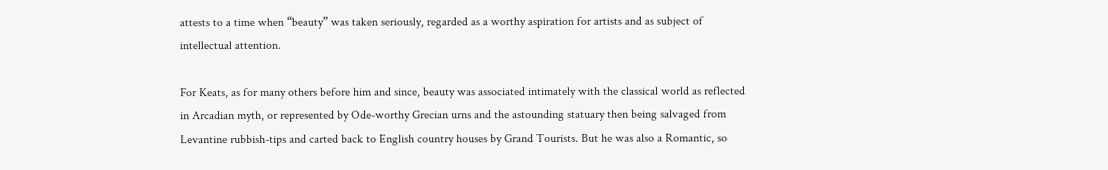attests to a time when “beauty” was taken seriously, regarded as a worthy aspiration for artists and as subject of intellectual attention.

For Keats, as for many others before him and since, beauty was associated intimately with the classical world as reflected in Arcadian myth, or represented by Ode-worthy Grecian urns and the astounding statuary then being salvaged from Levantine rubbish-tips and carted back to English country houses by Grand Tourists. But he was also a Romantic, so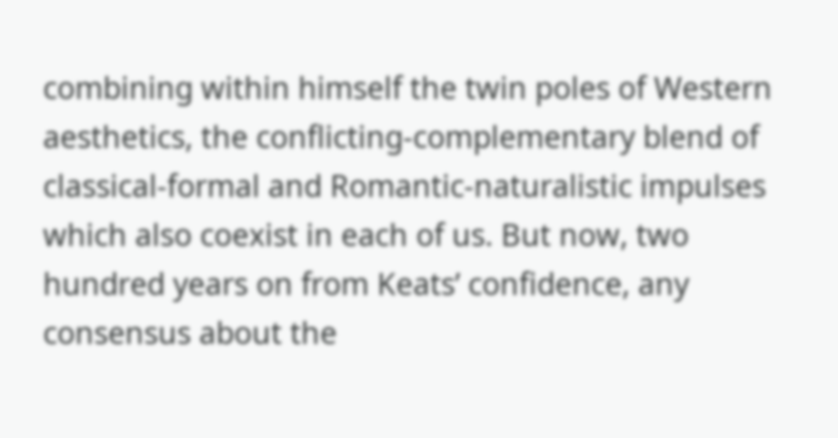combining within himself the twin poles of Western aesthetics, the conflicting-complementary blend of classical-formal and Romantic-naturalistic impulses which also coexist in each of us. But now, two hundred years on from Keats’ confidence, any consensus about the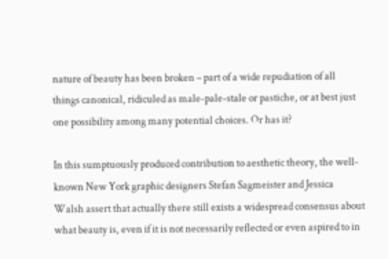nature of beauty has been broken – part of a wide repudiation of all things canonical, ridiculed as male-pale-stale or pastiche, or at best just one possibility among many potential choices. Or has it?

In this sumptuously produced contribution to aesthetic theory, the well-known New York graphic designers Stefan Sagmeister and Jessica Walsh assert that actually there still exists a widespread consensus about what beauty is, even if it is not necessarily reflected or even aspired to in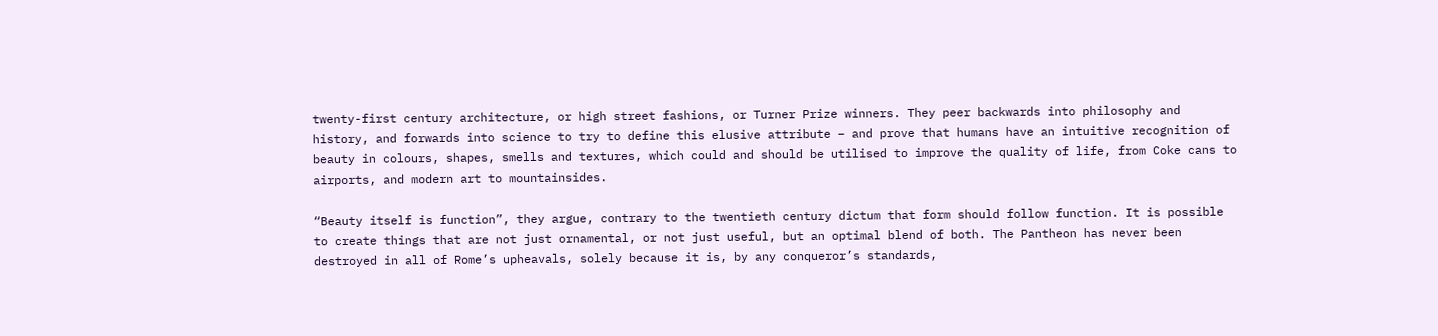twenty-first century architecture, or high street fashions, or Turner Prize winners. They peer backwards into philosophy and history, and forwards into science to try to define this elusive attribute – and prove that humans have an intuitive recognition of beauty in colours, shapes, smells and textures, which could and should be utilised to improve the quality of life, from Coke cans to airports, and modern art to mountainsides.

“Beauty itself is function”, they argue, contrary to the twentieth century dictum that form should follow function. It is possible to create things that are not just ornamental, or not just useful, but an optimal blend of both. The Pantheon has never been destroyed in all of Rome’s upheavals, solely because it is, by any conqueror’s standards,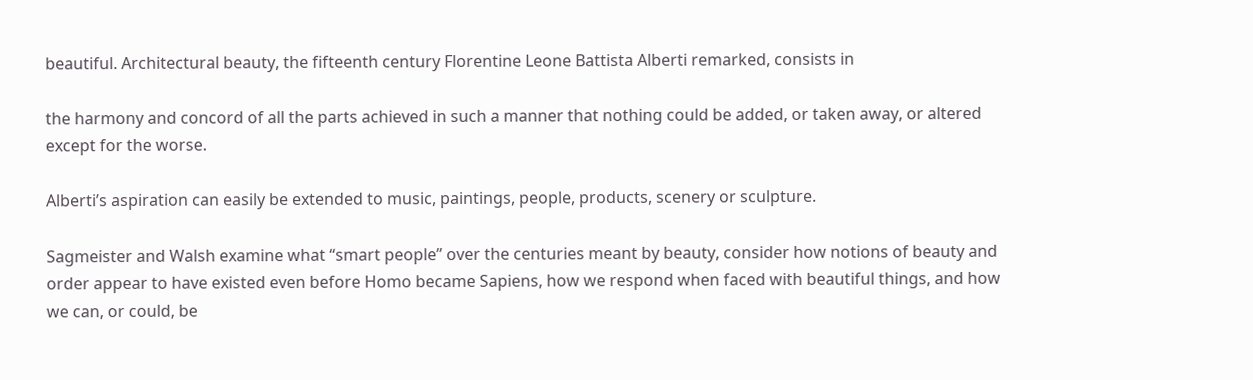beautiful. Architectural beauty, the fifteenth century Florentine Leone Battista Alberti remarked, consists in

the harmony and concord of all the parts achieved in such a manner that nothing could be added, or taken away, or altered except for the worse.

Alberti’s aspiration can easily be extended to music, paintings, people, products, scenery or sculpture.

Sagmeister and Walsh examine what “smart people” over the centuries meant by beauty, consider how notions of beauty and order appear to have existed even before Homo became Sapiens, how we respond when faced with beautiful things, and how we can, or could, be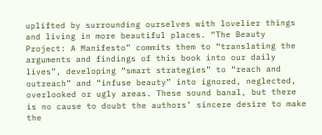uplifted by surrounding ourselves with lovelier things and living in more beautiful places. “The Beauty Project: A Manifesto” commits them to “translating the arguments and findings of this book into our daily lives”, developing “smart strategies” to “reach and outreach” and “infuse beauty” into ignored, neglected, overlooked or ugly areas. These sound banal, but there is no cause to doubt the authors’ sincere desire to make the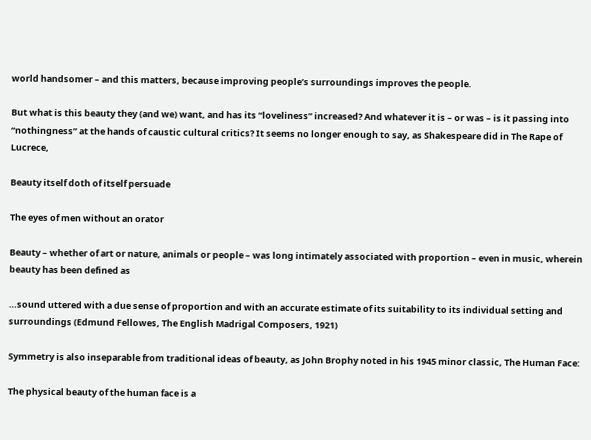world handsomer – and this matters, because improving people’s surroundings improves the people.

But what is this beauty they (and we) want, and has its “loveliness” increased? And whatever it is – or was – is it passing into “nothingness” at the hands of caustic cultural critics? It seems no longer enough to say, as Shakespeare did in The Rape of Lucrece,

Beauty itself doth of itself persuade

The eyes of men without an orator

Beauty – whether of art or nature, animals or people – was long intimately associated with proportion – even in music, wherein beauty has been defined as

…sound uttered with a due sense of proportion and with an accurate estimate of its suitability to its individual setting and surroundings (Edmund Fellowes, The English Madrigal Composers, 1921)

Symmetry is also inseparable from traditional ideas of beauty, as John Brophy noted in his 1945 minor classic, The Human Face:

The physical beauty of the human face is a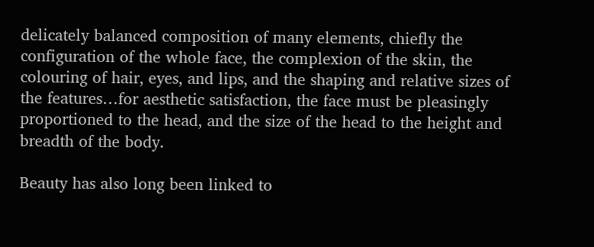delicately balanced composition of many elements, chiefly the configuration of the whole face, the complexion of the skin, the colouring of hair, eyes, and lips, and the shaping and relative sizes of the features…for aesthetic satisfaction, the face must be pleasingly proportioned to the head, and the size of the head to the height and breadth of the body.

Beauty has also long been linked to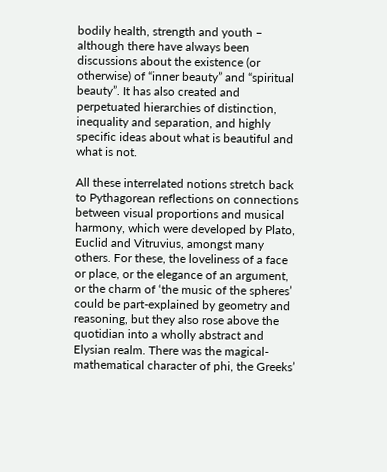bodily health, strength and youth – although there have always been discussions about the existence (or otherwise) of “inner beauty” and “spiritual beauty”. It has also created and perpetuated hierarchies of distinction, inequality and separation, and highly specific ideas about what is beautiful and what is not.

All these interrelated notions stretch back to Pythagorean reflections on connections between visual proportions and musical harmony, which were developed by Plato, Euclid and Vitruvius, amongst many others. For these, the loveliness of a face or place, or the elegance of an argument, or the charm of ‘the music of the spheres’ could be part-explained by geometry and reasoning, but they also rose above the quotidian into a wholly abstract and Elysian realm. There was the magical-mathematical character of phi, the Greeks’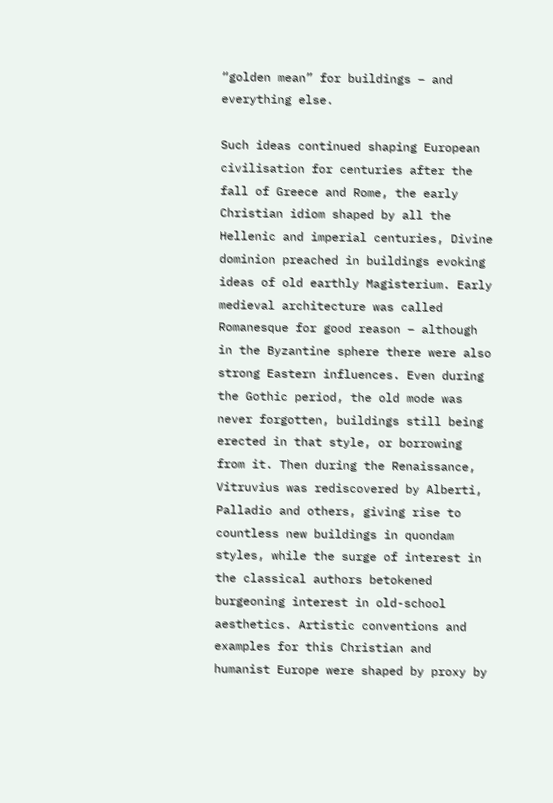“golden mean” for buildings – and everything else.

Such ideas continued shaping European civilisation for centuries after the fall of Greece and Rome, the early Christian idiom shaped by all the Hellenic and imperial centuries, Divine dominion preached in buildings evoking ideas of old earthly Magisterium. Early medieval architecture was called Romanesque for good reason – although in the Byzantine sphere there were also strong Eastern influences. Even during the Gothic period, the old mode was never forgotten, buildings still being erected in that style, or borrowing from it. Then during the Renaissance, Vitruvius was rediscovered by Alberti, Palladio and others, giving rise to countless new buildings in quondam styles, while the surge of interest in the classical authors betokened burgeoning interest in old-school aesthetics. Artistic conventions and examples for this Christian and humanist Europe were shaped by proxy by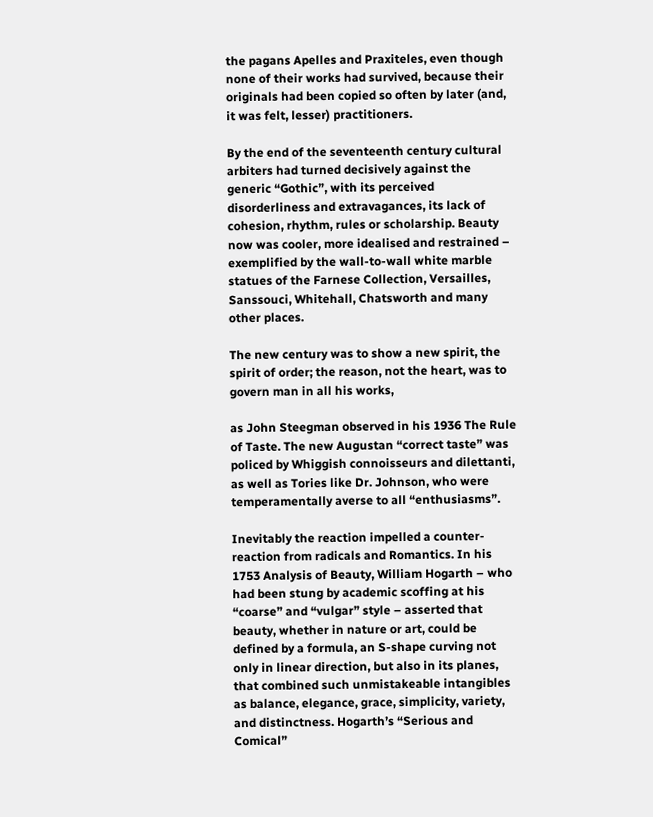the pagans Apelles and Praxiteles, even though none of their works had survived, because their originals had been copied so often by later (and, it was felt, lesser) practitioners.

By the end of the seventeenth century cultural arbiters had turned decisively against the generic “Gothic”, with its perceived disorderliness and extravagances, its lack of cohesion, rhythm, rules or scholarship. Beauty now was cooler, more idealised and restrained – exemplified by the wall-to-wall white marble statues of the Farnese Collection, Versailles, Sanssouci, Whitehall, Chatsworth and many other places.

The new century was to show a new spirit, the spirit of order; the reason, not the heart, was to govern man in all his works,

as John Steegman observed in his 1936 The Rule of Taste. The new Augustan “correct taste” was policed by Whiggish connoisseurs and dilettanti, as well as Tories like Dr. Johnson, who were temperamentally averse to all “enthusiasms”.

Inevitably the reaction impelled a counter-reaction from radicals and Romantics. In his 1753 Analysis of Beauty, William Hogarth – who had been stung by academic scoffing at his “coarse” and “vulgar” style – asserted that beauty, whether in nature or art, could be defined by a formula, an S-shape curving not only in linear direction, but also in its planes, that combined such unmistakeable intangibles as balance, elegance, grace, simplicity, variety, and distinctness. Hogarth’s “Serious and Comical”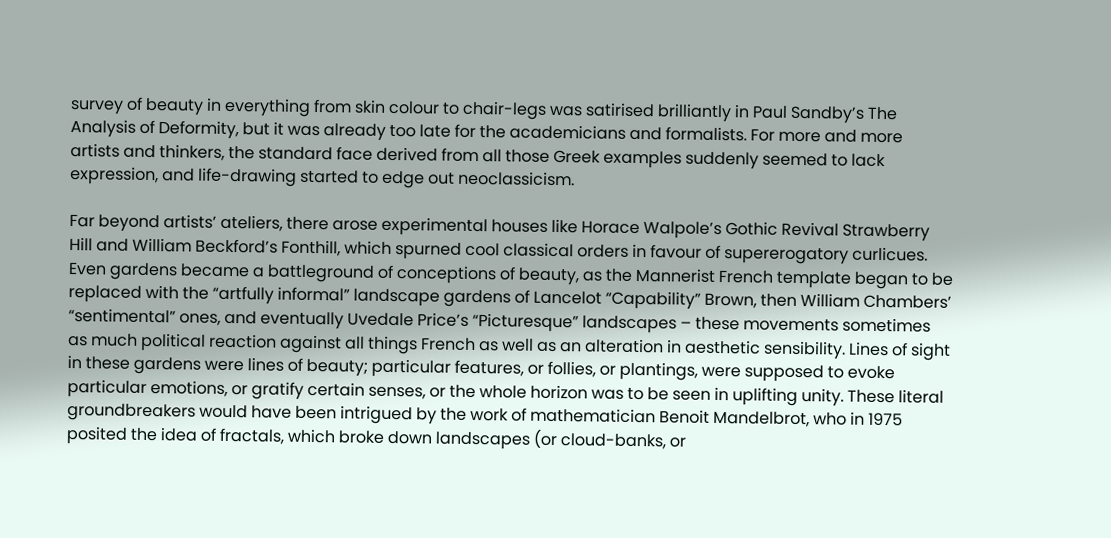survey of beauty in everything from skin colour to chair-legs was satirised brilliantly in Paul Sandby’s The Analysis of Deformity, but it was already too late for the academicians and formalists. For more and more artists and thinkers, the standard face derived from all those Greek examples suddenly seemed to lack expression, and life-drawing started to edge out neoclassicism.

Far beyond artists’ ateliers, there arose experimental houses like Horace Walpole’s Gothic Revival Strawberry Hill and William Beckford’s Fonthill, which spurned cool classical orders in favour of supererogatory curlicues. Even gardens became a battleground of conceptions of beauty, as the Mannerist French template began to be replaced with the “artfully informal” landscape gardens of Lancelot “Capability” Brown, then William Chambers’ “sentimental” ones, and eventually Uvedale Price’s “Picturesque” landscapes – these movements sometimes as much political reaction against all things French as well as an alteration in aesthetic sensibility. Lines of sight in these gardens were lines of beauty; particular features, or follies, or plantings, were supposed to evoke particular emotions, or gratify certain senses, or the whole horizon was to be seen in uplifting unity. These literal groundbreakers would have been intrigued by the work of mathematician Benoit Mandelbrot, who in 1975 posited the idea of fractals, which broke down landscapes (or cloud-banks, or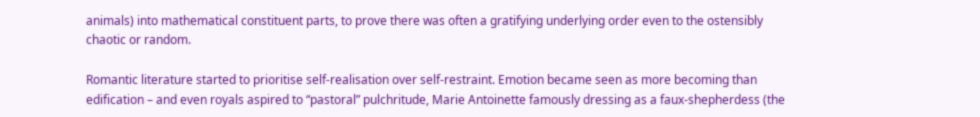animals) into mathematical constituent parts, to prove there was often a gratifying underlying order even to the ostensibly chaotic or random.

Romantic literature started to prioritise self-realisation over self-restraint. Emotion became seen as more becoming than edification – and even royals aspired to “pastoral” pulchritude, Marie Antoinette famously dressing as a faux-shepherdess (the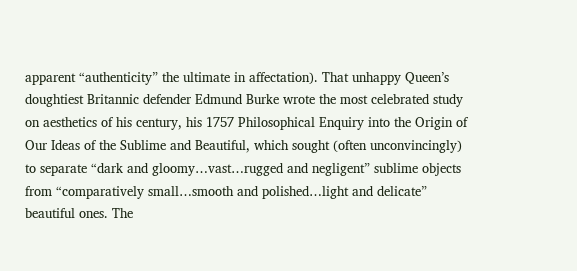apparent “authenticity” the ultimate in affectation). That unhappy Queen’s doughtiest Britannic defender Edmund Burke wrote the most celebrated study on aesthetics of his century, his 1757 Philosophical Enquiry into the Origin of Our Ideas of the Sublime and Beautiful, which sought (often unconvincingly) to separate “dark and gloomy…vast…rugged and negligent” sublime objects from “comparatively small…smooth and polished…light and delicate” beautiful ones. The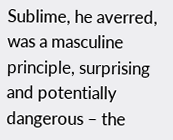Sublime, he averred, was a masculine principle, surprising and potentially dangerous – the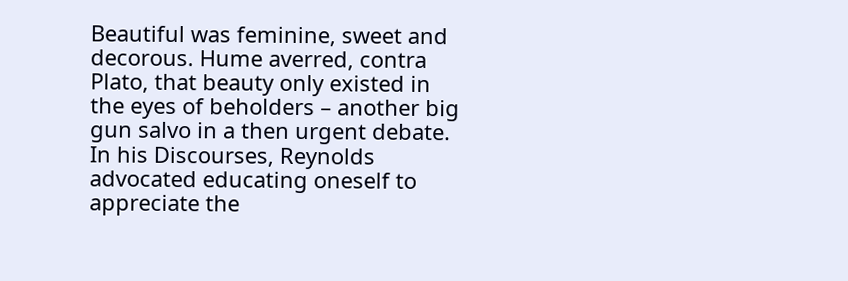Beautiful was feminine, sweet and decorous. Hume averred, contra Plato, that beauty only existed in the eyes of beholders – another big gun salvo in a then urgent debate. In his Discourses, Reynolds advocated educating oneself to appreciate the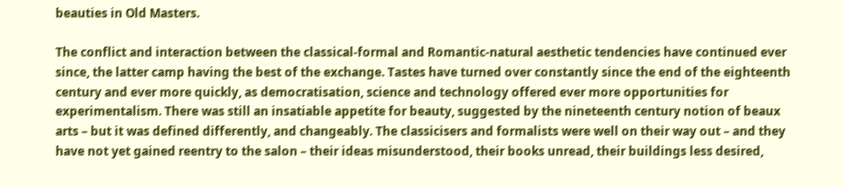beauties in Old Masters.

The conflict and interaction between the classical-formal and Romantic-natural aesthetic tendencies have continued ever since, the latter camp having the best of the exchange. Tastes have turned over constantly since the end of the eighteenth century and ever more quickly, as democratisation, science and technology offered ever more opportunities for experimentalism. There was still an insatiable appetite for beauty, suggested by the nineteenth century notion of beaux arts – but it was defined differently, and changeably. The classicisers and formalists were well on their way out – and they have not yet gained reentry to the salon – their ideas misunderstood, their books unread, their buildings less desired,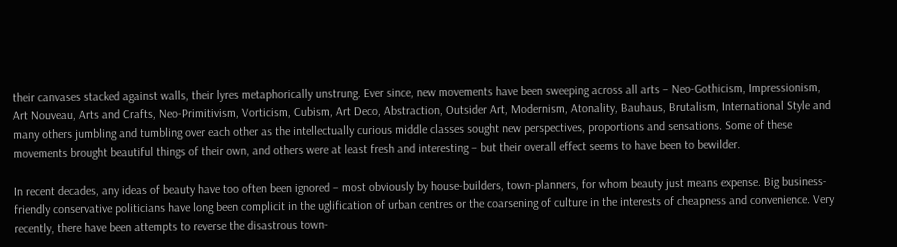their canvases stacked against walls, their lyres metaphorically unstrung. Ever since, new movements have been sweeping across all arts – Neo-Gothicism, Impressionism, Art Nouveau, Arts and Crafts, Neo-Primitivism, Vorticism, Cubism, Art Deco, Abstraction, Outsider Art, Modernism, Atonality, Bauhaus, Brutalism, International Style and many others jumbling and tumbling over each other as the intellectually curious middle classes sought new perspectives, proportions and sensations. Some of these movements brought beautiful things of their own, and others were at least fresh and interesting – but their overall effect seems to have been to bewilder.

In recent decades, any ideas of beauty have too often been ignored – most obviously by house-builders, town-planners, for whom beauty just means expense. Big business-friendly conservative politicians have long been complicit in the uglification of urban centres or the coarsening of culture in the interests of cheapness and convenience. Very recently, there have been attempts to reverse the disastrous town-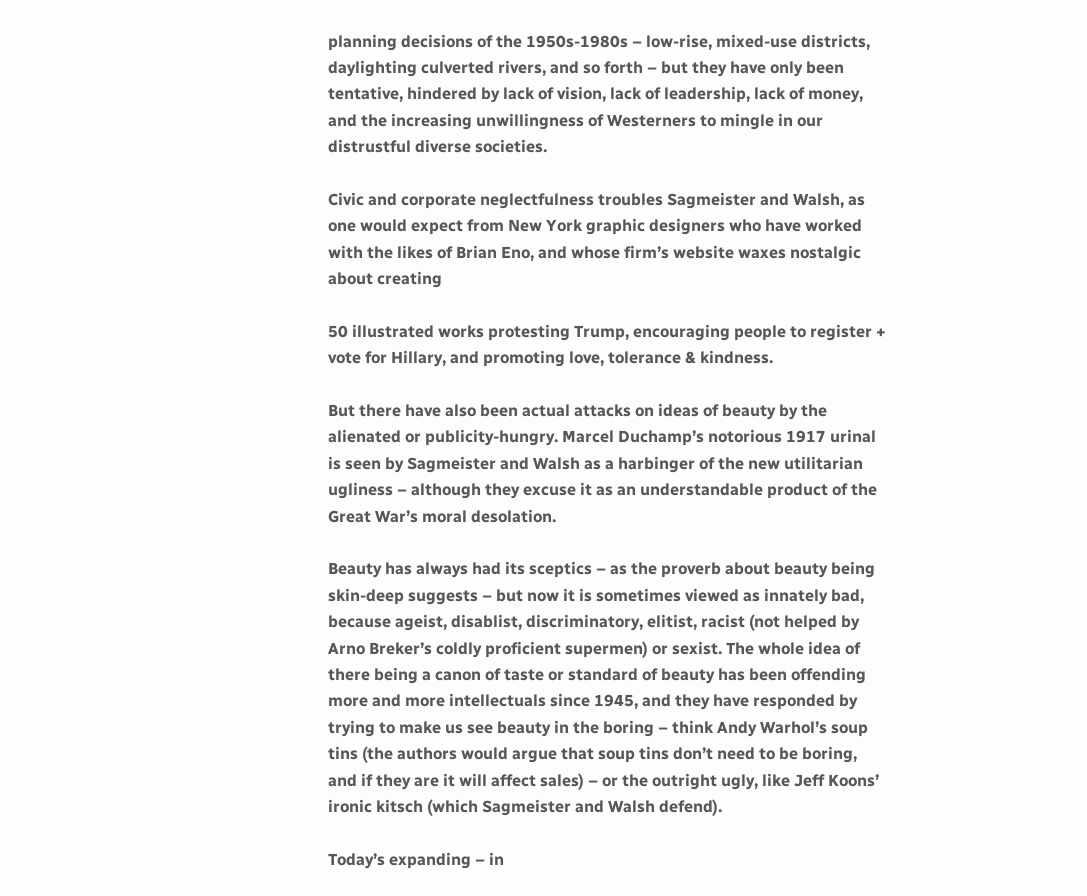planning decisions of the 1950s-1980s – low-rise, mixed-use districts, daylighting culverted rivers, and so forth – but they have only been tentative, hindered by lack of vision, lack of leadership, lack of money, and the increasing unwillingness of Westerners to mingle in our distrustful diverse societies.

Civic and corporate neglectfulness troubles Sagmeister and Walsh, as one would expect from New York graphic designers who have worked with the likes of Brian Eno, and whose firm’s website waxes nostalgic about creating

50 illustrated works protesting Trump, encouraging people to register + vote for Hillary, and promoting love, tolerance & kindness.

But there have also been actual attacks on ideas of beauty by the alienated or publicity-hungry. Marcel Duchamp’s notorious 1917 urinal is seen by Sagmeister and Walsh as a harbinger of the new utilitarian ugliness – although they excuse it as an understandable product of the Great War’s moral desolation.

Beauty has always had its sceptics – as the proverb about beauty being skin-deep suggests – but now it is sometimes viewed as innately bad, because ageist, disablist, discriminatory, elitist, racist (not helped by Arno Breker’s coldly proficient supermen) or sexist. The whole idea of there being a canon of taste or standard of beauty has been offending more and more intellectuals since 1945, and they have responded by trying to make us see beauty in the boring – think Andy Warhol’s soup tins (the authors would argue that soup tins don’t need to be boring, and if they are it will affect sales) – or the outright ugly, like Jeff Koons’ ironic kitsch (which Sagmeister and Walsh defend).

Today’s expanding – in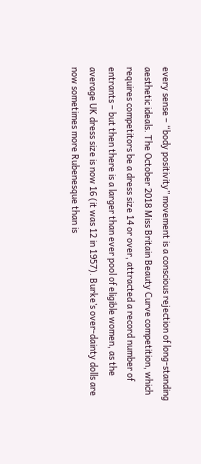every sense – “body positivity” movement is a conscious rejection of long-standing aesthetic ideals. The October 2018 Miss Britain Beauty Curve competition, which requires competitors be a dress size 14 or over, attracted a record number of entrants – but then there is a larger than ever pool of eligible women, as the average UK dress size is now 16 (it was 12 in 1957). Burke’s over-dainty dolls are now sometimes more Rubenesque than is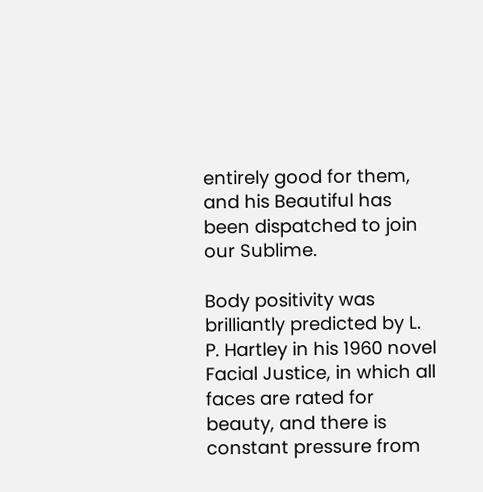entirely good for them, and his Beautiful has been dispatched to join our Sublime.

Body positivity was brilliantly predicted by L. P. Hartley in his 1960 novel Facial Justice, in which all faces are rated for beauty, and there is constant pressure from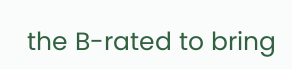the B-rated to bring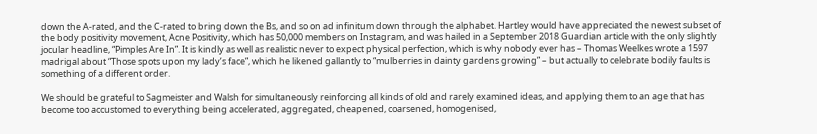down the A-rated, and the C-rated to bring down the Bs, and so on ad infinitum down through the alphabet. Hartley would have appreciated the newest subset of the body positivity movement, Acne Positivity, which has 50,000 members on Instagram, and was hailed in a September 2018 Guardian article with the only slightly jocular headline, “Pimples Are In”. It is kindly as well as realistic never to expect physical perfection, which is why nobody ever has – Thomas Weelkes wrote a 1597 madrigal about “Those spots upon my lady’s face”, which he likened gallantly to “mulberries in dainty gardens growing” – but actually to celebrate bodily faults is something of a different order.

We should be grateful to Sagmeister and Walsh for simultaneously reinforcing all kinds of old and rarely examined ideas, and applying them to an age that has become too accustomed to everything being accelerated, aggregated, cheapened, coarsened, homogenised,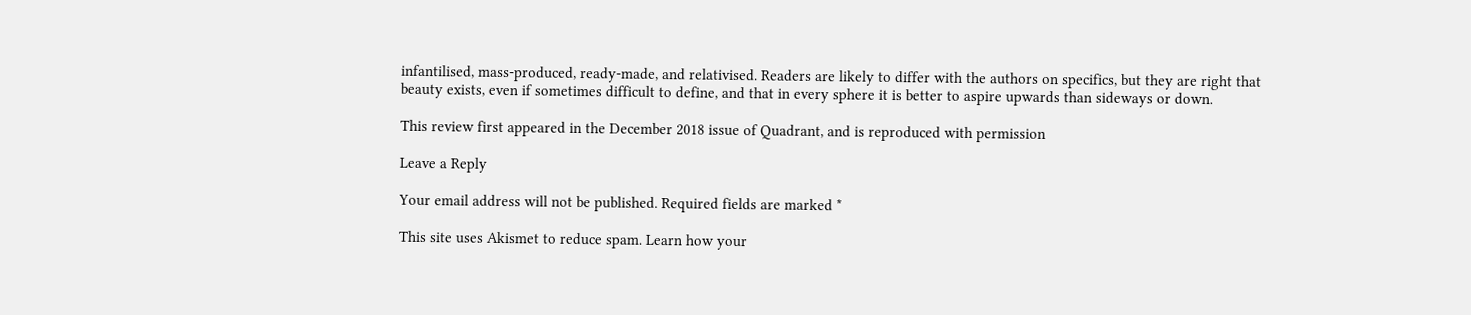infantilised, mass-produced, ready-made, and relativised. Readers are likely to differ with the authors on specifics, but they are right that beauty exists, even if sometimes difficult to define, and that in every sphere it is better to aspire upwards than sideways or down.

This review first appeared in the December 2018 issue of Quadrant, and is reproduced with permission

Leave a Reply

Your email address will not be published. Required fields are marked *

This site uses Akismet to reduce spam. Learn how your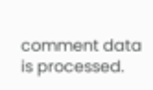comment data is processed.